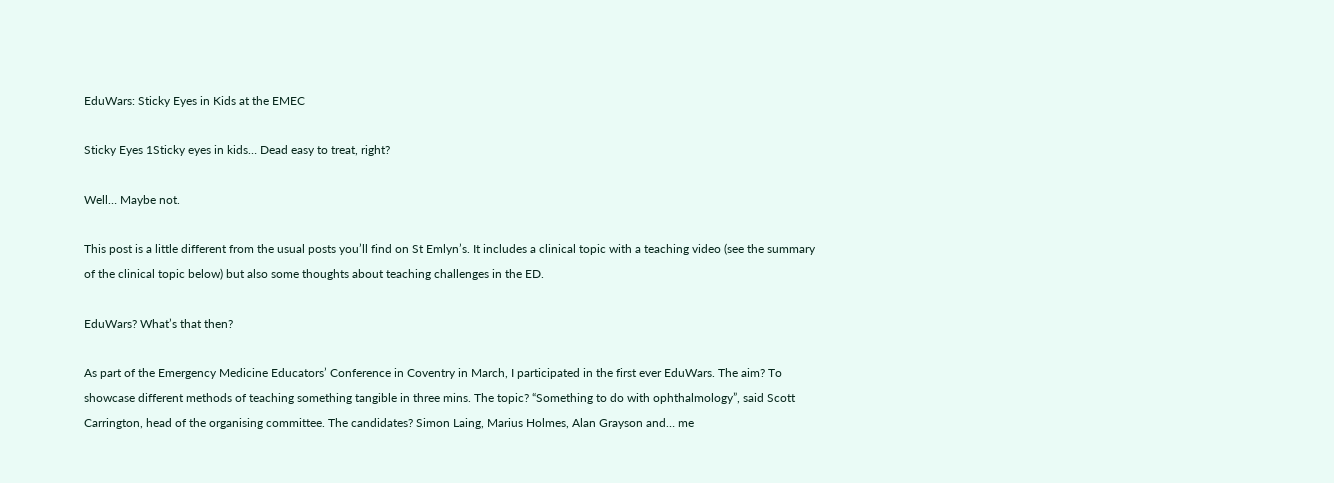EduWars: Sticky Eyes in Kids at the EMEC

Sticky Eyes 1Sticky eyes in kids… Dead easy to treat, right?

Well… Maybe not.

This post is a little different from the usual posts you’ll find on St Emlyn’s. It includes a clinical topic with a teaching video (see the summary of the clinical topic below) but also some thoughts about teaching challenges in the ED.

EduWars? What’s that then?

As part of the Emergency Medicine Educators’ Conference in Coventry in March, I participated in the first ever EduWars. The aim? To showcase different methods of teaching something tangible in three mins. The topic? “Something to do with ophthalmology”, said Scott Carrington, head of the organising committee. The candidates? Simon Laing, Marius Holmes, Alan Grayson and… me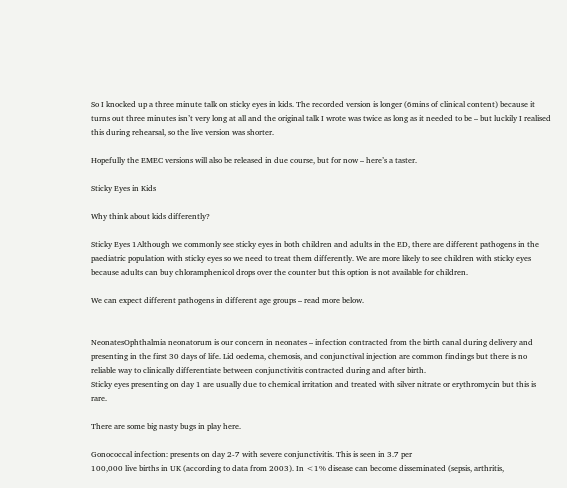So I knocked up a three minute talk on sticky eyes in kids. The recorded version is longer (6mins of clinical content) because it turns out three minutes isn’t very long at all and the original talk I wrote was twice as long as it needed to be – but luckily I realised this during rehearsal, so the live version was shorter.

Hopefully the EMEC versions will also be released in due course, but for now – here’s a taster.

Sticky Eyes in Kids

Why think about kids differently?

Sticky Eyes 1Although we commonly see sticky eyes in both children and adults in the ED, there are different pathogens in the paediatric population with sticky eyes so we need to treat them differently. We are more likely to see children with sticky eyes because adults can buy chloramphenicol drops over the counter but this option is not available for children.

We can expect different pathogens in different age groups – read more below.


NeonatesOphthalmia neonatorum is our concern in neonates – infection contracted from the birth canal during delivery and presenting in the first 30 days of life. Lid oedema, chemosis, and conjunctival injection are common findings but there is no reliable way to clinically differentiate between conjunctivitis contracted during and after birth.
Sticky eyes presenting on day 1 are usually due to chemical irritation and treated with silver nitrate or erythromycin but this is rare.

There are some big nasty bugs in play here.

Gonococcal infection: presents on day 2-7 with severe conjunctivitis. This is seen in 3.7 per
100,000 live births in UK (according to data from 2003). In <1% disease can become disseminated (sepsis, arthritis,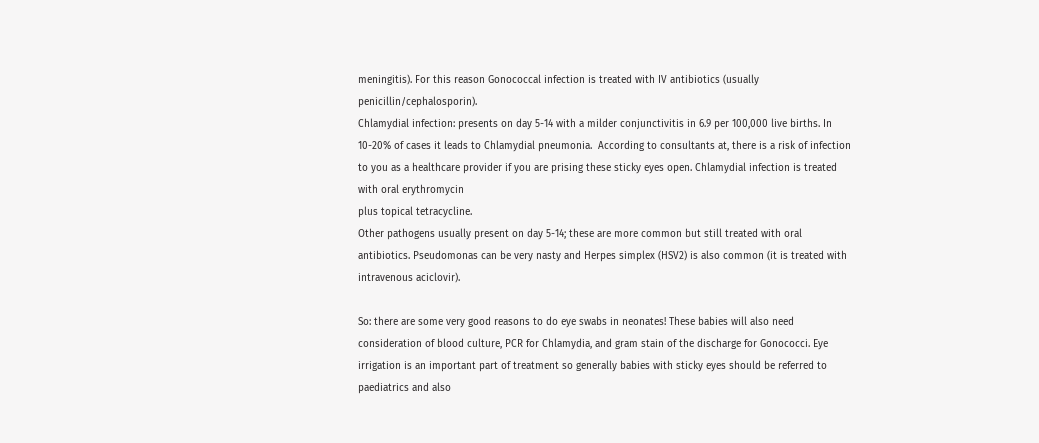meningitis). For this reason Gonococcal infection is treated with IV antibiotics (usually penicillin/cephalosporin).
Chlamydial infection: presents on day 5-14 with a milder conjunctivitis in 6.9 per 100,000 live births. In 10-20% of cases it leads to Chlamydial pneumonia.  According to consultants at, there is a risk of infection to you as a healthcare provider if you are prising these sticky eyes open. Chlamydial infection is treated with oral erythromycin
plus topical tetracycline.
Other pathogens usually present on day 5-14; these are more common but still treated with oral antibiotics. Pseudomonas can be very nasty and Herpes simplex (HSV2) is also common (it is treated with intravenous aciclovir).

So: there are some very good reasons to do eye swabs in neonates! These babies will also need consideration of blood culture, PCR for Chlamydia, and gram stain of the discharge for Gonococci. Eye irrigation is an important part of treatment so generally babies with sticky eyes should be referred to paediatrics and also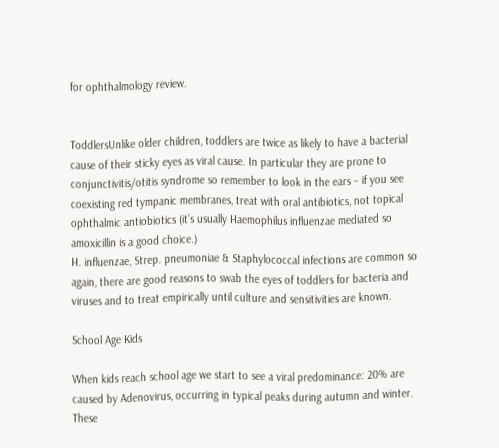for ophthalmology review.


ToddlersUnlike older children, toddlers are twice as likely to have a bacterial cause of their sticky eyes as viral cause. In particular they are prone to conjunctivitis/otitis syndrome so remember to look in the ears – if you see coexisting red tympanic membranes, treat with oral antibiotics, not topical ophthalmic antiobiotics (it’s usually Haemophilus influenzae mediated so amoxicillin is a good choice.)
H. influenzae, Strep. pneumoniae & Staphylococcal infections are common so again, there are good reasons to swab the eyes of toddlers for bacteria and viruses and to treat empirically until culture and sensitivities are known.

School Age Kids

When kids reach school age we start to see a viral predominance: 20% are caused by Adenovirus, occurring in typical peaks during autumn and winter. These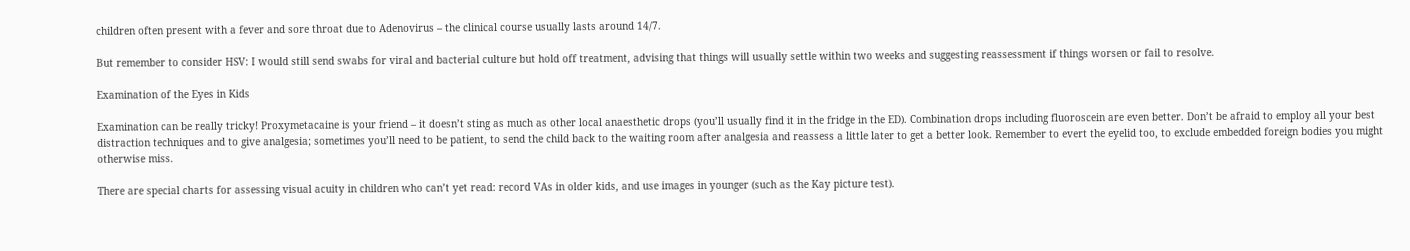children often present with a fever and sore throat due to Adenovirus – the clinical course usually lasts around 14/7.

But remember to consider HSV: I would still send swabs for viral and bacterial culture but hold off treatment, advising that things will usually settle within two weeks and suggesting reassessment if things worsen or fail to resolve.

Examination of the Eyes in Kids

Examination can be really tricky! Proxymetacaine is your friend – it doesn’t sting as much as other local anaesthetic drops (you’ll usually find it in the fridge in the ED). Combination drops including fluoroscein are even better. Don’t be afraid to employ all your best distraction techniques and to give analgesia; sometimes you’ll need to be patient, to send the child back to the waiting room after analgesia and reassess a little later to get a better look. Remember to evert the eyelid too, to exclude embedded foreign bodies you might otherwise miss.

There are special charts for assessing visual acuity in children who can’t yet read: record VAs in older kids, and use images in younger (such as the Kay picture test).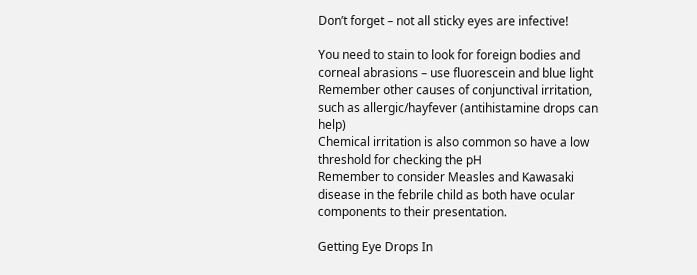Don’t forget – not all sticky eyes are infective!

You need to stain to look for foreign bodies and corneal abrasions – use fluorescein and blue light
Remember other causes of conjunctival irritation, such as allergic/hayfever (antihistamine drops can help)
Chemical irritation is also common so have a low threshold for checking the pH
Remember to consider Measles and Kawasaki disease in the febrile child as both have ocular components to their presentation.

Getting Eye Drops In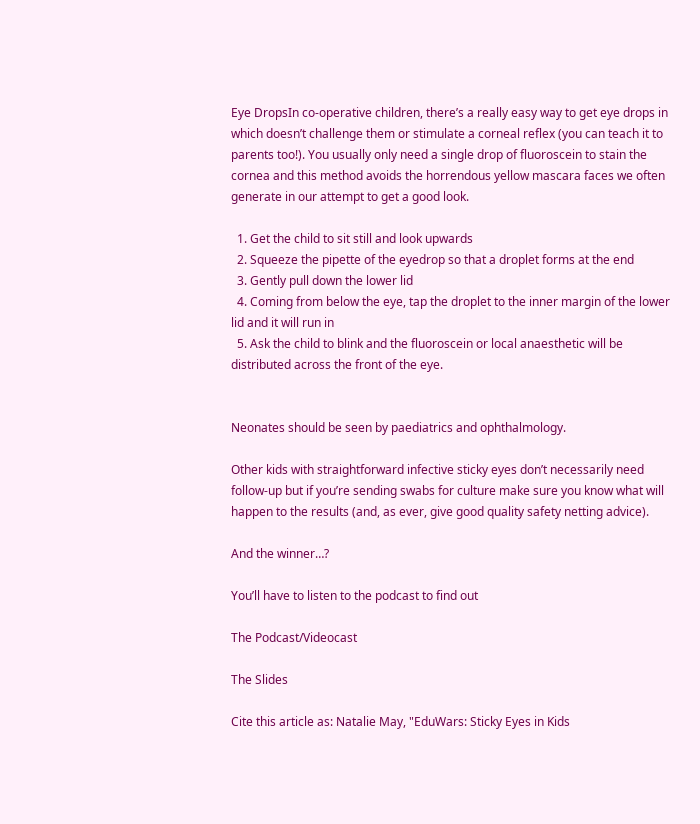Eye DropsIn co-operative children, there’s a really easy way to get eye drops in which doesn’t challenge them or stimulate a corneal reflex (you can teach it to parents too!). You usually only need a single drop of fluoroscein to stain the cornea and this method avoids the horrendous yellow mascara faces we often generate in our attempt to get a good look.

  1. Get the child to sit still and look upwards
  2. Squeeze the pipette of the eyedrop so that a droplet forms at the end
  3. Gently pull down the lower lid
  4. Coming from below the eye, tap the droplet to the inner margin of the lower lid and it will run in
  5. Ask the child to blink and the fluoroscein or local anaesthetic will be distributed across the front of the eye.


Neonates should be seen by paediatrics and ophthalmology.

Other kids with straightforward infective sticky eyes don’t necessarily need follow-up but if you’re sending swabs for culture make sure you know what will happen to the results (and, as ever, give good quality safety netting advice).

And the winner…?

You’ll have to listen to the podcast to find out

The Podcast/Videocast

The Slides

Cite this article as: Natalie May, "EduWars: Sticky Eyes in Kids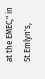at the EMEC," in St.Emlyn's,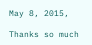May 8, 2015,

Thanks so much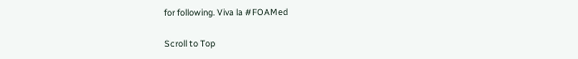for following. Viva la #FOAMed

Scroll to Top